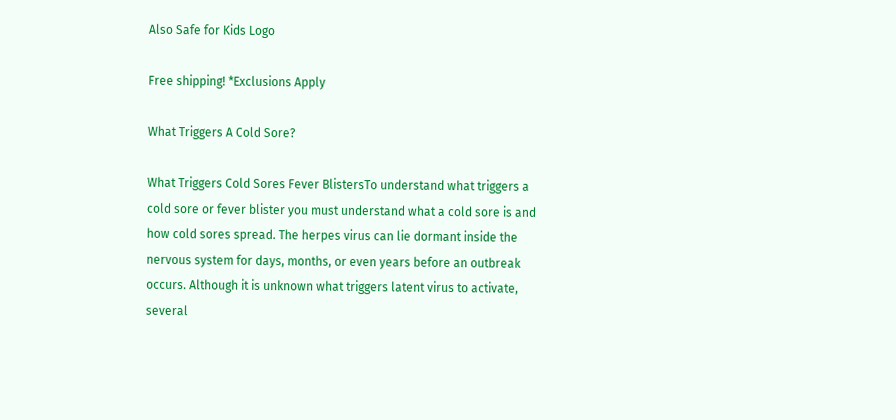Also Safe for Kids Logo

Free shipping! *Exclusions Apply

What Triggers A Cold Sore?

What Triggers Cold Sores Fever BlistersTo understand what triggers a cold sore or fever blister you must understand what a cold sore is and how cold sores spread. The herpes virus can lie dormant inside the nervous system for days, months, or even years before an outbreak occurs. Although it is unknown what triggers latent virus to activate, several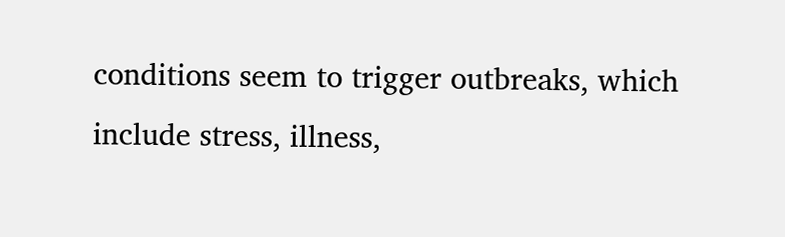conditions seem to trigger outbreaks, which include stress, illness,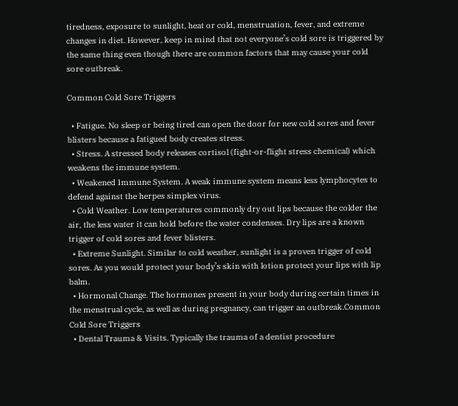tiredness, exposure to sunlight, heat or cold, menstruation, fever, and extreme changes in diet. However, keep in mind that not everyone’s cold sore is triggered by the same thing even though there are common factors that may cause your cold sore outbreak.

Common Cold Sore Triggers

  • Fatigue. No sleep or being tired can open the door for new cold sores and fever blisters because a fatigued body creates stress.
  • Stress. A stressed body releases cortisol (fight-or-flight stress chemical) which weakens the immune system.
  • Weakened Immune System. A weak immune system means less lymphocytes to defend against the herpes simplex virus.
  • Cold Weather. Low temperatures commonly dry out lips because the colder the air, the less water it can hold before the water condenses. Dry lips are a known trigger of cold sores and fever blisters.
  • Extreme Sunlight. Similar to cold weather, sunlight is a proven trigger of cold sores. As you would protect your body’s skin with lotion protect your lips with lip balm.
  • Hormonal Change. The hormones present in your body during certain times in the menstrual cycle, as well as during pregnancy, can trigger an outbreak.Common Cold Sore Triggers
  • Dental Trauma & Visits. Typically the trauma of a dentist procedure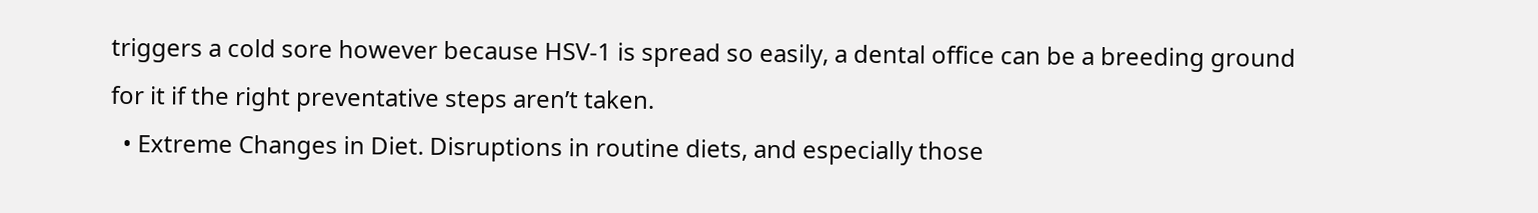triggers a cold sore however because HSV-1 is spread so easily, a dental office can be a breeding ground for it if the right preventative steps aren’t taken.
  • Extreme Changes in Diet. Disruptions in routine diets, and especially those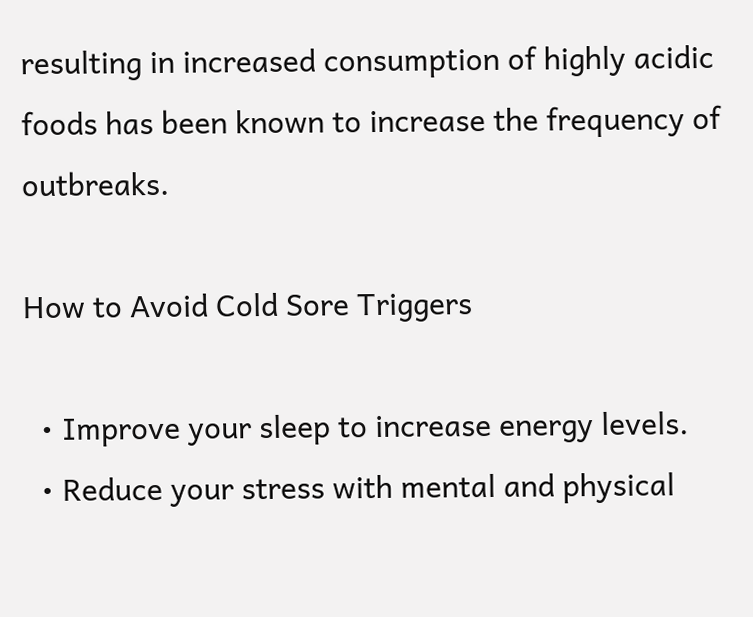resulting in increased consumption of highly acidic foods has been known to increase the frequency of outbreaks.

How to Avoid Cold Sore Triggers

  • Improve your sleep to increase energy levels.
  • Reduce your stress with mental and physical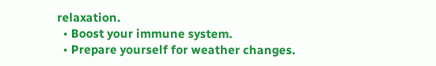relaxation.
  • Boost your immune system.
  • Prepare yourself for weather changes.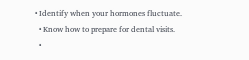• Identify when your hormones fluctuate.
  • Know how to prepare for dental visits.
  •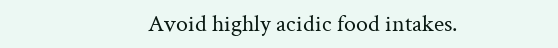Avoid highly acidic food intakes.